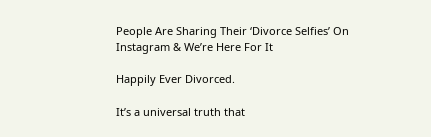People Are Sharing Their ‘Divorce Selfies’ On Instagram & We’re Here For It

Happily Ever Divorced.

It’s a universal truth that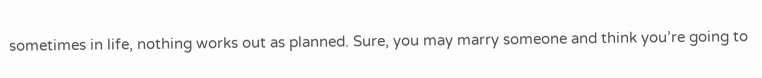sometimes in life, nothing works out as planned. Sure, you may marry someone and think you’re going to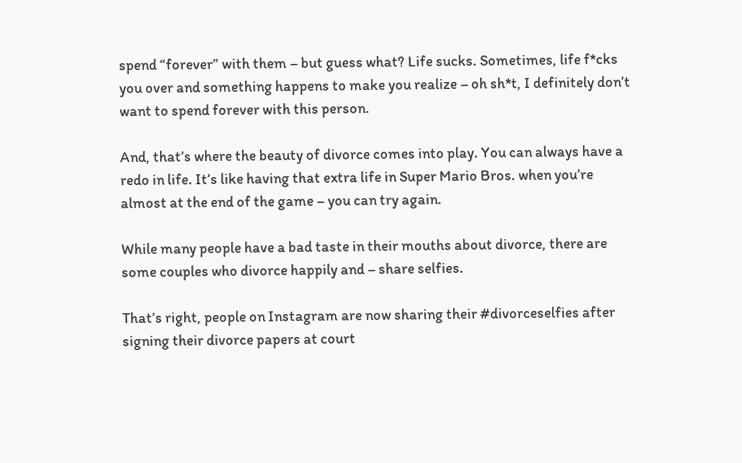spend “forever” with them – but guess what? Life sucks. Sometimes, life f*cks you over and something happens to make you realize – oh sh*t, I definitely don’t want to spend forever with this person.

And, that’s where the beauty of divorce comes into play. You can always have a redo in life. It’s like having that extra life in Super Mario Bros. when you’re almost at the end of the game – you can try again.

While many people have a bad taste in their mouths about divorce, there are some couples who divorce happily and – share selfies.

That’s right, people on Instagram are now sharing their #divorceselfies after signing their divorce papers at court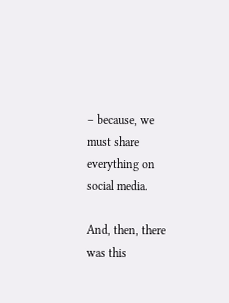– because, we must share everything on social media.

And, then, there was this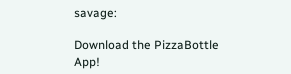savage:

Download the PizzaBottle App!